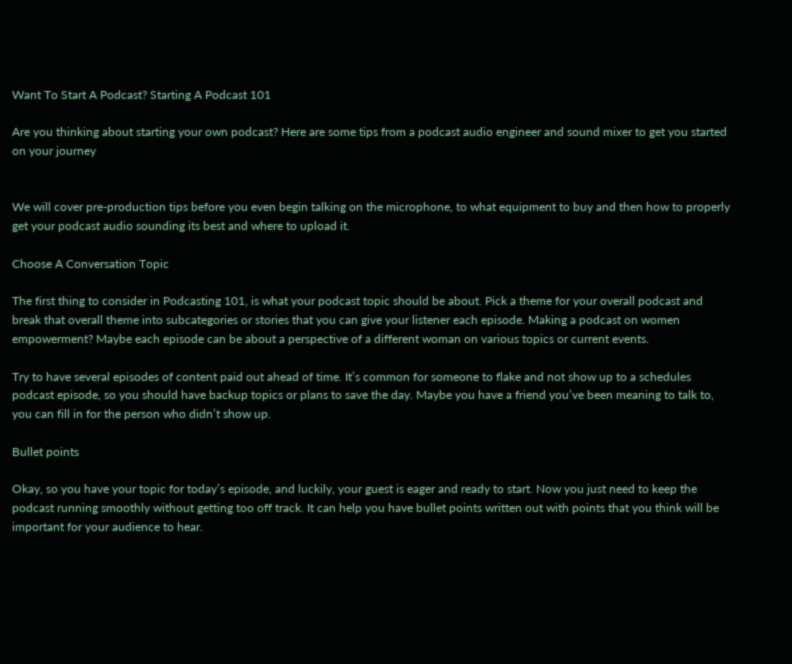Want To Start A Podcast? Starting A Podcast 101

Are you thinking about starting your own podcast? Here are some tips from a podcast audio engineer and sound mixer to get you started on your journey


We will cover pre-production tips before you even begin talking on the microphone, to what equipment to buy and then how to properly get your podcast audio sounding its best and where to upload it.

Choose A Conversation Topic

The first thing to consider in Podcasting 101, is what your podcast topic should be about. Pick a theme for your overall podcast and break that overall theme into subcategories or stories that you can give your listener each episode. Making a podcast on women empowerment? Maybe each episode can be about a perspective of a different woman on various topics or current events.

Try to have several episodes of content paid out ahead of time. It’s common for someone to flake and not show up to a schedules podcast episode, so you should have backup topics or plans to save the day. Maybe you have a friend you’ve been meaning to talk to, you can fill in for the person who didn’t show up.

Bullet points

Okay, so you have your topic for today’s episode, and luckily, your guest is eager and ready to start. Now you just need to keep the podcast running smoothly without getting too off track. It can help you have bullet points written out with points that you think will be important for your audience to hear.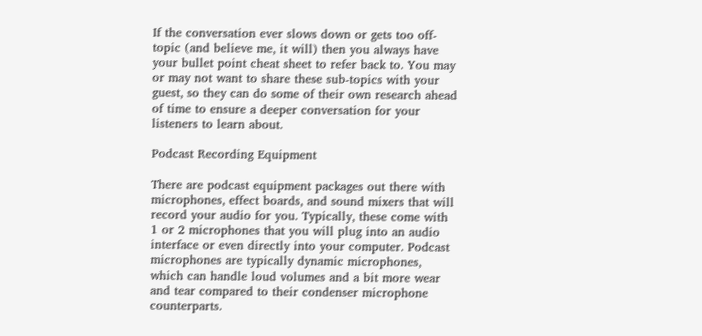If the conversation ever slows down or gets too off-topic (and believe me, it will) then you always have your bullet point cheat sheet to refer back to. You may or may not want to share these sub-topics with your guest, so they can do some of their own research ahead of time to ensure a deeper conversation for your listeners to learn about.

Podcast Recording Equipment

There are podcast equipment packages out there with microphones, effect boards, and sound mixers that will record your audio for you. Typically, these come with 1 or 2 microphones that you will plug into an audio interface or even directly into your computer. Podcast microphones are typically dynamic microphones, which can handle loud volumes and a bit more wear and tear compared to their condenser microphone counterparts.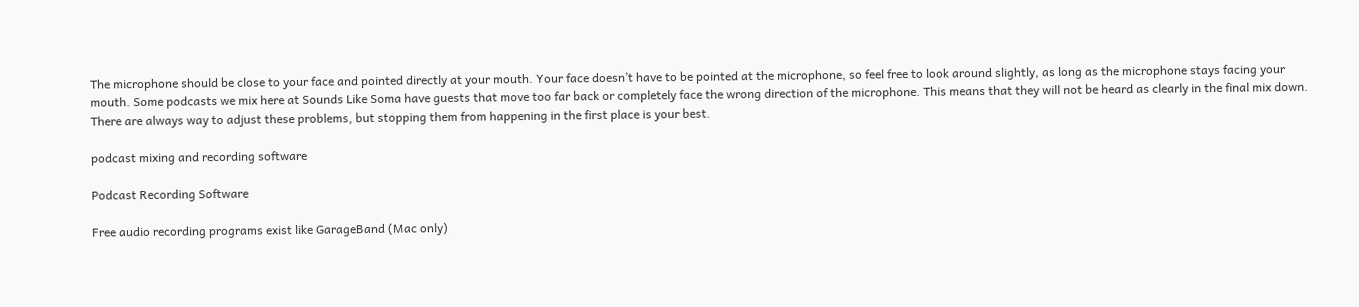The microphone should be close to your face and pointed directly at your mouth. Your face doesn’t have to be pointed at the microphone, so feel free to look around slightly, as long as the microphone stays facing your mouth. Some podcasts we mix here at Sounds Like Soma have guests that move too far back or completely face the wrong direction of the microphone. This means that they will not be heard as clearly in the final mix down. There are always way to adjust these problems, but stopping them from happening in the first place is your best.

podcast mixing and recording software

Podcast Recording Software

Free audio recording programs exist like GarageBand (Mac only)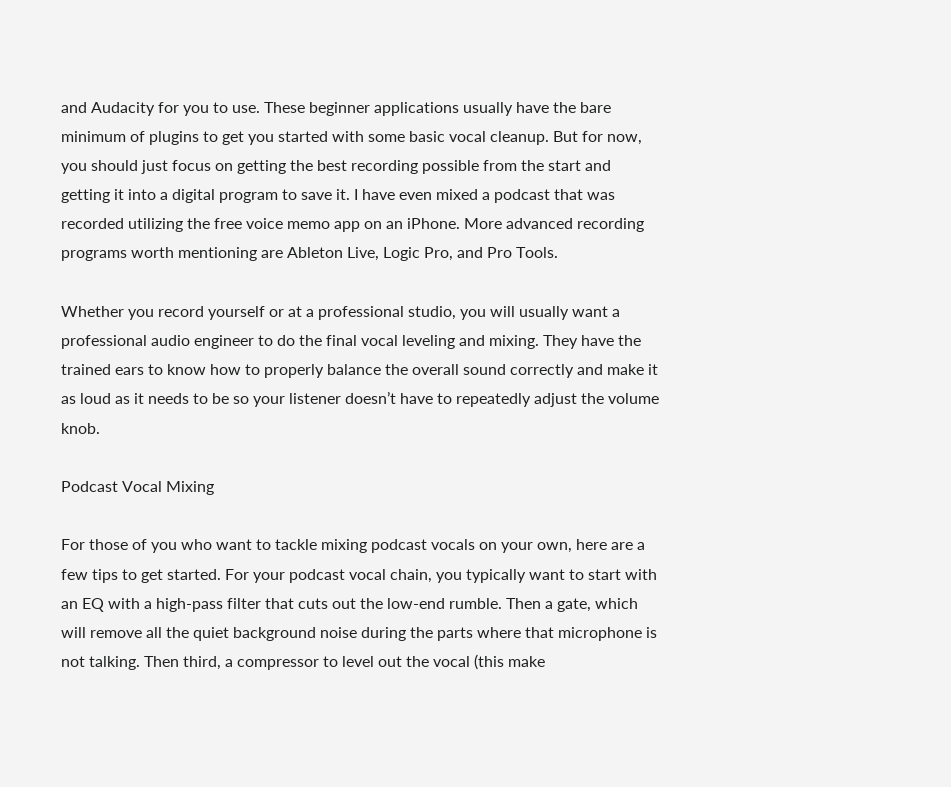and Audacity for you to use. These beginner applications usually have the bare minimum of plugins to get you started with some basic vocal cleanup. But for now, you should just focus on getting the best recording possible from the start and getting it into a digital program to save it. I have even mixed a podcast that was recorded utilizing the free voice memo app on an iPhone. More advanced recording programs worth mentioning are Ableton Live, Logic Pro, and Pro Tools.

Whether you record yourself or at a professional studio, you will usually want a professional audio engineer to do the final vocal leveling and mixing. They have the trained ears to know how to properly balance the overall sound correctly and make it as loud as it needs to be so your listener doesn’t have to repeatedly adjust the volume knob.

Podcast Vocal Mixing

For those of you who want to tackle mixing podcast vocals on your own, here are a few tips to get started. For your podcast vocal chain, you typically want to start with an EQ with a high-pass filter that cuts out the low-end rumble. Then a gate, which will remove all the quiet background noise during the parts where that microphone is not talking. Then third, a compressor to level out the vocal (this make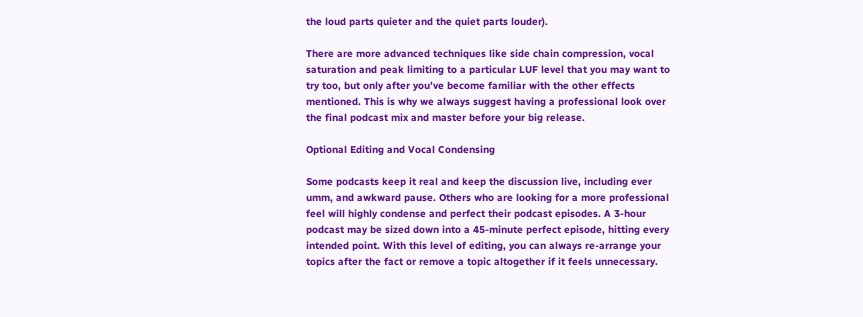the loud parts quieter and the quiet parts louder).

There are more advanced techniques like side chain compression, vocal saturation and peak limiting to a particular LUF level that you may want to try too, but only after you’ve become familiar with the other effects mentioned. This is why we always suggest having a professional look over the final podcast mix and master before your big release.

Optional Editing and Vocal Condensing

Some podcasts keep it real and keep the discussion live, including ever umm, and awkward pause. Others who are looking for a more professional feel will highly condense and perfect their podcast episodes. A 3-hour podcast may be sized down into a 45-minute perfect episode, hitting every intended point. With this level of editing, you can always re-arrange your topics after the fact or remove a topic altogether if it feels unnecessary.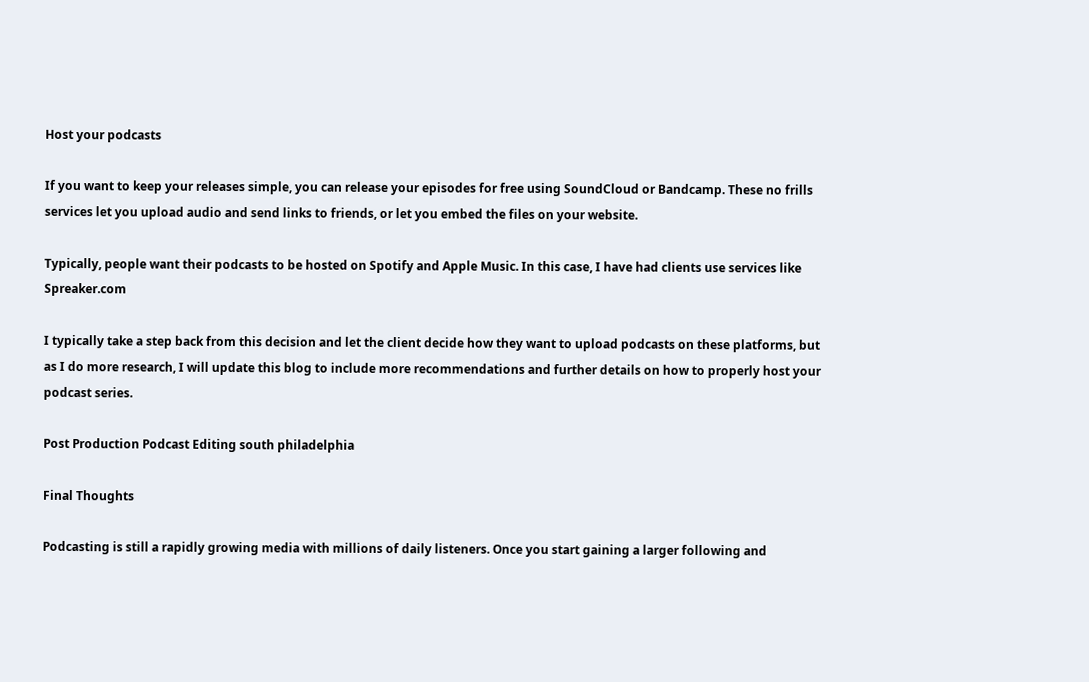Host your podcasts

If you want to keep your releases simple, you can release your episodes for free using SoundCloud or Bandcamp. These no frills services let you upload audio and send links to friends, or let you embed the files on your website.

Typically, people want their podcasts to be hosted on Spotify and Apple Music. In this case, I have had clients use services like Spreaker.com

I typically take a step back from this decision and let the client decide how they want to upload podcasts on these platforms, but as I do more research, I will update this blog to include more recommendations and further details on how to properly host your podcast series.

Post Production Podcast Editing south philadelphia

Final Thoughts

Podcasting is still a rapidly growing media with millions of daily listeners. Once you start gaining a larger following and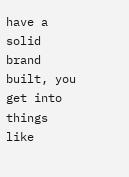have a solid brand built, you get into things like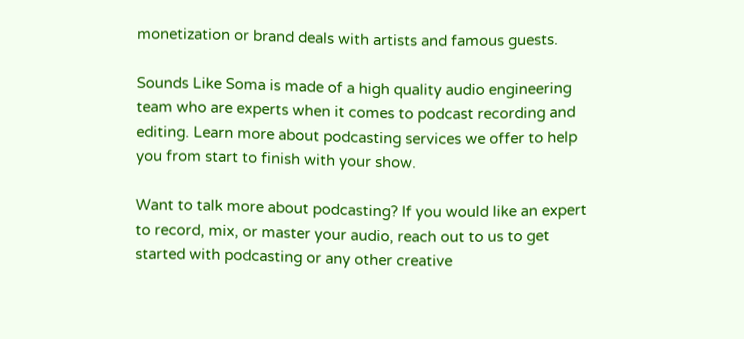monetization or brand deals with artists and famous guests.

Sounds Like Soma is made of a high quality audio engineering team who are experts when it comes to podcast recording and editing. Learn more about podcasting services we offer to help you from start to finish with your show.

Want to talk more about podcasting? If you would like an expert to record, mix, or master your audio, reach out to us to get started with podcasting or any other creative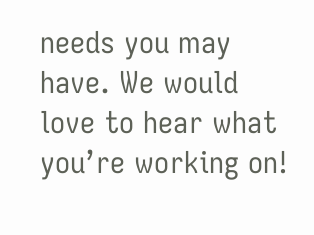needs you may have. We would love to hear what you’re working on!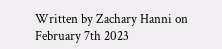Written by Zachary Hanni on February 7th 2023